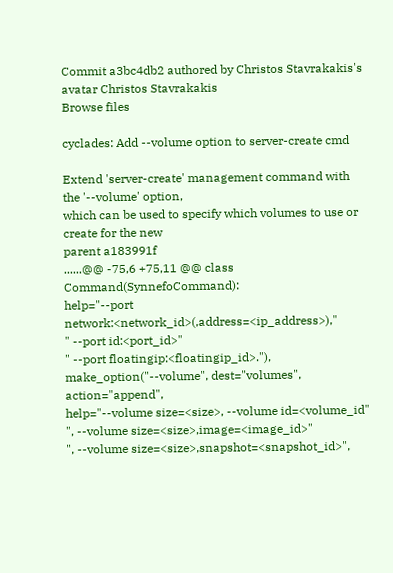Commit a3bc4db2 authored by Christos Stavrakakis's avatar Christos Stavrakakis
Browse files

cyclades: Add --volume option to server-create cmd

Extend 'server-create' management command with the '--volume' option,
which can be used to specify which volumes to use or create for the new
parent a183991f
......@@ -75,6 +75,11 @@ class Command(SynnefoCommand):
help="--port network:<network_id>(,address=<ip_address>),"
" --port id:<port_id>"
" --port floatingip:<floatingip_id>."),
make_option("--volume", dest="volumes", action="append",
help="--volume size=<size>, --volume id=<volume_id"
", --volume size=<size>,image=<image_id>"
", --volume size=<size>,snapshot=<snapshot_id>",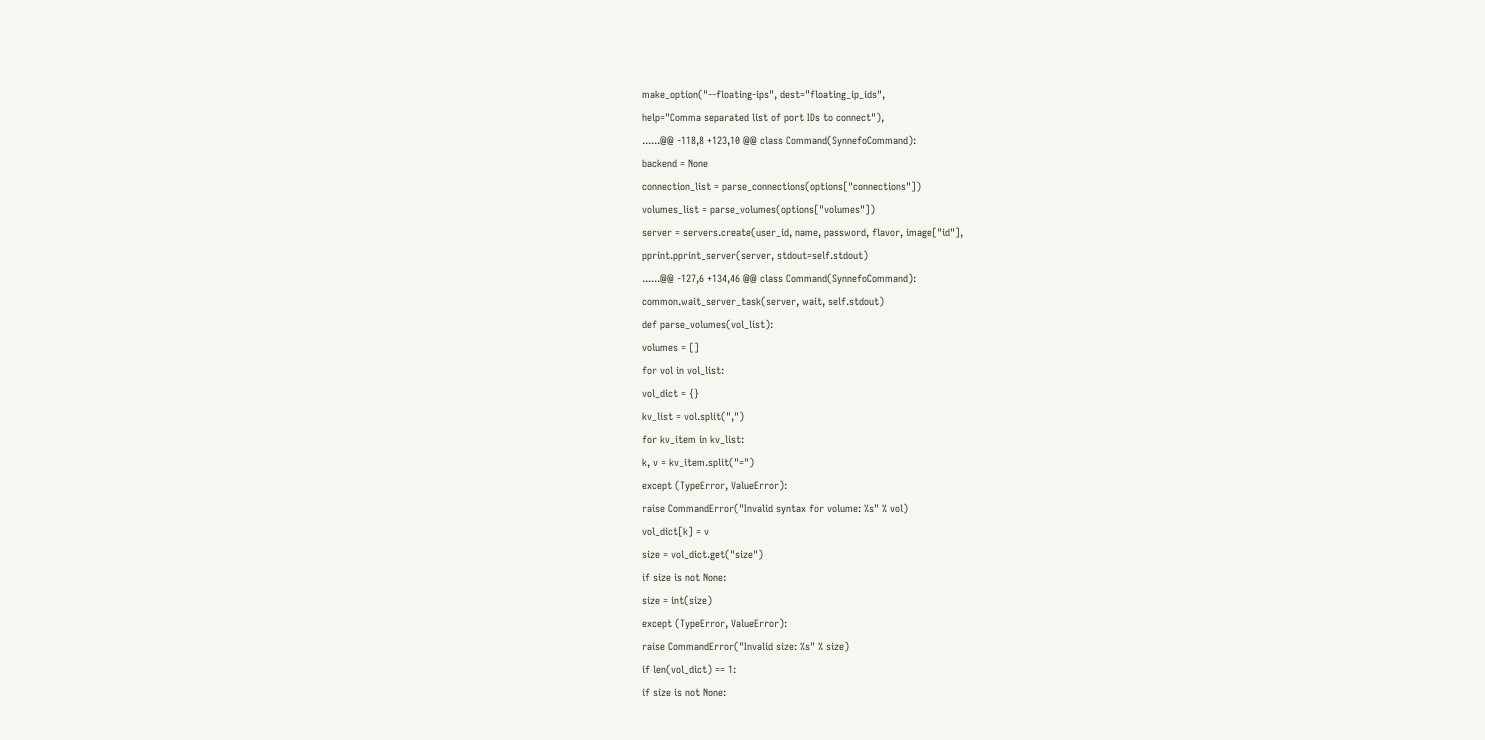make_option("--floating-ips", dest="floating_ip_ids",
help="Comma separated list of port IDs to connect"),
......@@ -118,8 +123,10 @@ class Command(SynnefoCommand):
backend = None
connection_list = parse_connections(options["connections"])
volumes_list = parse_volumes(options["volumes"])
server = servers.create(user_id, name, password, flavor, image["id"],
pprint.pprint_server(server, stdout=self.stdout)
......@@ -127,6 +134,46 @@ class Command(SynnefoCommand):
common.wait_server_task(server, wait, self.stdout)
def parse_volumes(vol_list):
volumes = []
for vol in vol_list:
vol_dict = {}
kv_list = vol.split(",")
for kv_item in kv_list:
k, v = kv_item.split("=")
except (TypeError, ValueError):
raise CommandError("Invalid syntax for volume: %s" % vol)
vol_dict[k] = v
size = vol_dict.get("size")
if size is not None:
size = int(size)
except (TypeError, ValueError):
raise CommandError("Invalid size: %s" % size)
if len(vol_dict) == 1:
if size is not None: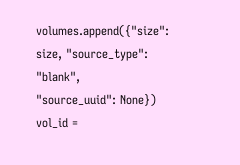volumes.append({"size": size, "source_type": "blank",
"source_uuid": None})
vol_id =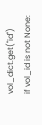vol_dict.get("id")
if vol_id is not None: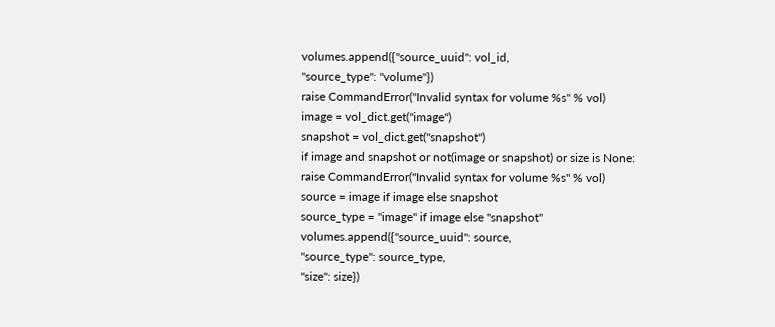volumes.append({"source_uuid": vol_id,
"source_type": "volume"})
raise CommandError("Invalid syntax for volume %s" % vol)
image = vol_dict.get("image")
snapshot = vol_dict.get("snapshot")
if image and snapshot or not(image or snapshot) or size is None:
raise CommandError("Invalid syntax for volume %s" % vol)
source = image if image else snapshot
source_type = "image" if image else "snapshot"
volumes.append({"source_uuid": source,
"source_type": source_type,
"size": size})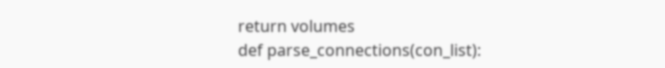return volumes
def parse_connections(con_list):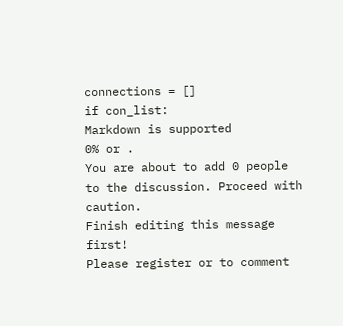connections = []
if con_list:
Markdown is supported
0% or .
You are about to add 0 people to the discussion. Proceed with caution.
Finish editing this message first!
Please register or to comment